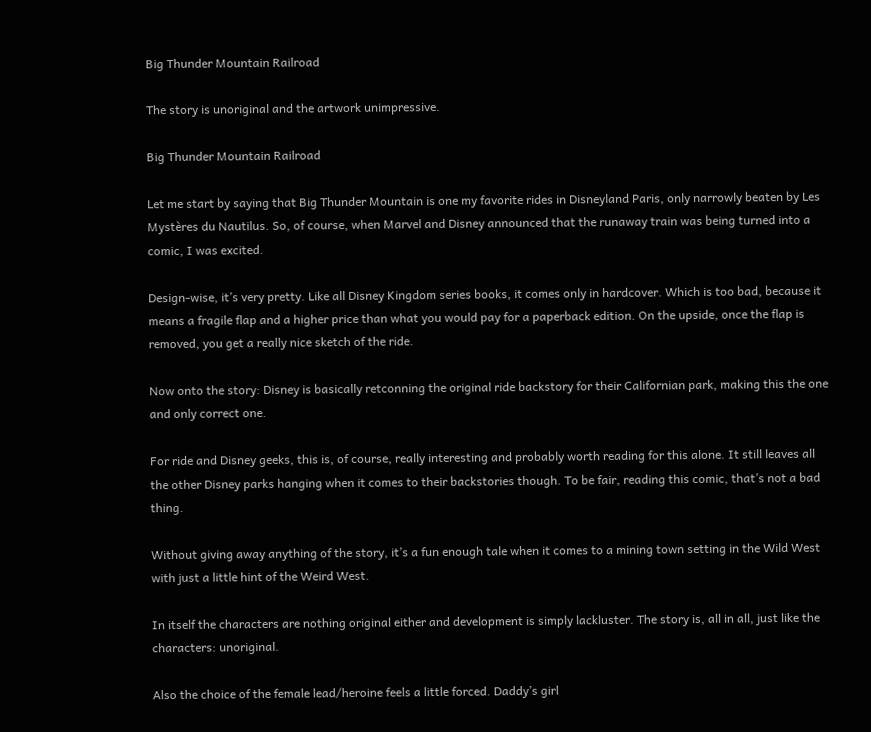Big Thunder Mountain Railroad

The story is unoriginal and the artwork unimpressive.

Big Thunder Mountain Railroad

Let me start by saying that Big Thunder Mountain is one my favorite rides in Disneyland Paris, only narrowly beaten by Les Mystères du Nautilus. So, of course, when Marvel and Disney announced that the runaway train was being turned into a comic, I was excited.

Design-wise, it’s very pretty. Like all Disney Kingdom series books, it comes only in hardcover. Which is too bad, because it means a fragile flap and a higher price than what you would pay for a paperback edition. On the upside, once the flap is removed, you get a really nice sketch of the ride.

Now onto the story: Disney is basically retconning the original ride backstory for their Californian park, making this the one and only correct one.

For ride and Disney geeks, this is, of course, really interesting and probably worth reading for this alone. It still leaves all the other Disney parks hanging when it comes to their backstories though. To be fair, reading this comic, that’s not a bad thing.

Without giving away anything of the story, it’s a fun enough tale when it comes to a mining town setting in the Wild West with just a little hint of the Weird West.

In itself the characters are nothing original either and development is simply lackluster. The story is, all in all, just like the characters: unoriginal.

Also the choice of the female lead/heroine feels a little forced. Daddy’s girl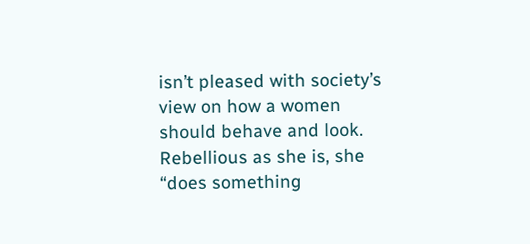isn’t pleased with society’s view on how a women should behave and look. Rebellious as she is, she “does something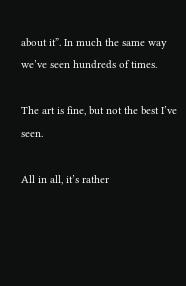about it”. In much the same way we’ve seen hundreds of times.

The art is fine, but not the best I’ve seen.

All in all, it’s rather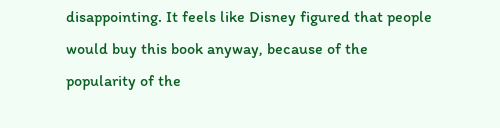disappointing. It feels like Disney figured that people would buy this book anyway, because of the popularity of the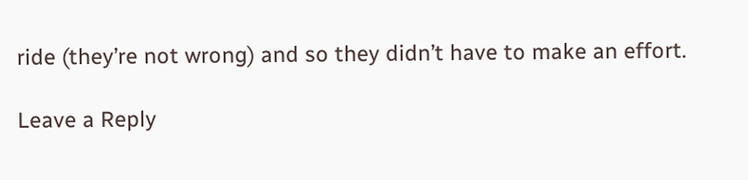ride (they’re not wrong) and so they didn’t have to make an effort.

Leave a Reply